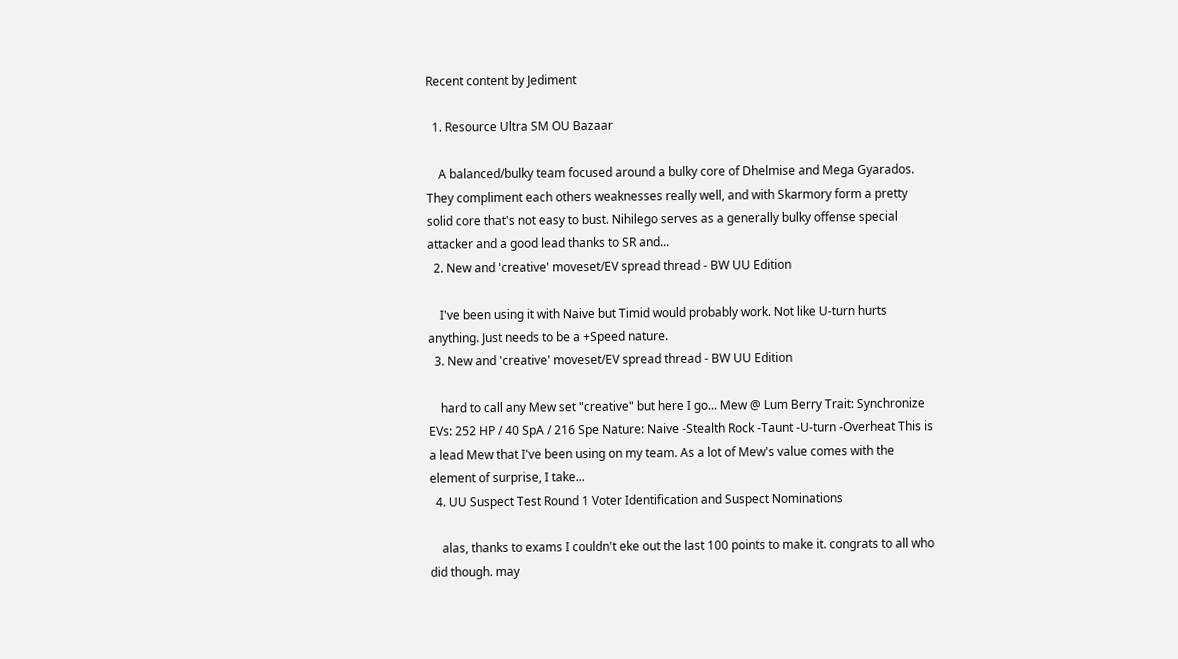Recent content by Jediment

  1. Resource Ultra SM OU Bazaar

    A balanced/bulky team focused around a bulky core of Dhelmise and Mega Gyarados. They compliment each others weaknesses really well, and with Skarmory form a pretty solid core that's not easy to bust. Nihilego serves as a generally bulky offense special attacker and a good lead thanks to SR and...
  2. New and 'creative' moveset/EV spread thread - BW UU Edition

    I've been using it with Naive but Timid would probably work. Not like U-turn hurts anything. Just needs to be a +Speed nature.
  3. New and 'creative' moveset/EV spread thread - BW UU Edition

    hard to call any Mew set "creative" but here I go... Mew @ Lum Berry Trait: Synchronize EVs: 252 HP / 40 SpA / 216 Spe Nature: Naive -Stealth Rock -Taunt -U-turn -Overheat This is a lead Mew that I've been using on my team. As a lot of Mew's value comes with the element of surprise, I take...
  4. UU Suspect Test Round 1 Voter Identification and Suspect Nominations

    alas, thanks to exams I couldn't eke out the last 100 points to make it. congrats to all who did though. may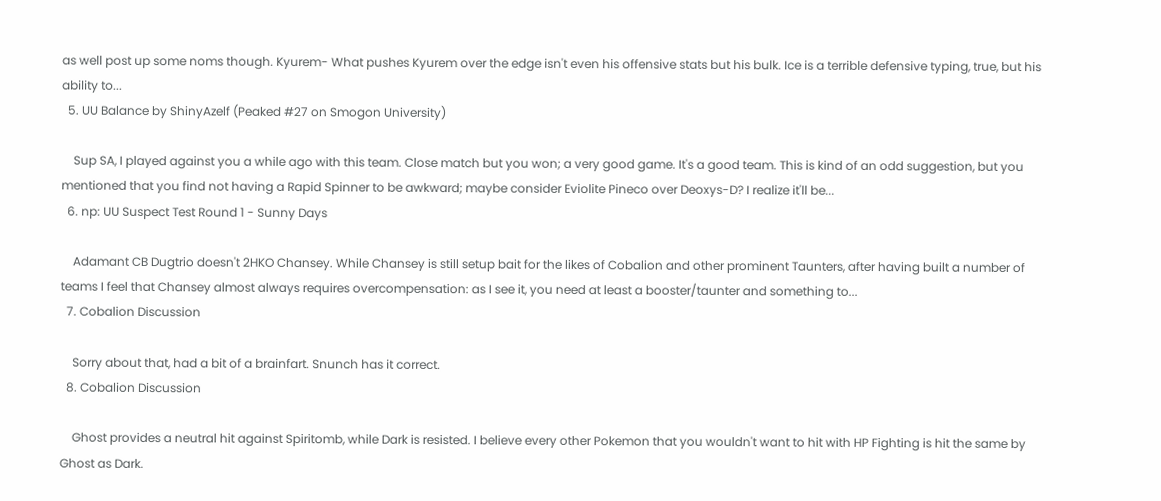as well post up some noms though. Kyurem- What pushes Kyurem over the edge isn't even his offensive stats but his bulk. Ice is a terrible defensive typing, true, but his ability to...
  5. UU Balance by ShinyAzelf (Peaked #27 on Smogon University)

    Sup SA, I played against you a while ago with this team. Close match but you won; a very good game. It's a good team. This is kind of an odd suggestion, but you mentioned that you find not having a Rapid Spinner to be awkward; maybe consider Eviolite Pineco over Deoxys-D? I realize it'll be...
  6. np: UU Suspect Test Round 1 - Sunny Days

    Adamant CB Dugtrio doesn't 2HKO Chansey. While Chansey is still setup bait for the likes of Cobalion and other prominent Taunters, after having built a number of teams I feel that Chansey almost always requires overcompensation: as I see it, you need at least a booster/taunter and something to...
  7. Cobalion Discussion

    Sorry about that, had a bit of a brainfart. Snunch has it correct.
  8. Cobalion Discussion

    Ghost provides a neutral hit against Spiritomb, while Dark is resisted. I believe every other Pokemon that you wouldn't want to hit with HP Fighting is hit the same by Ghost as Dark.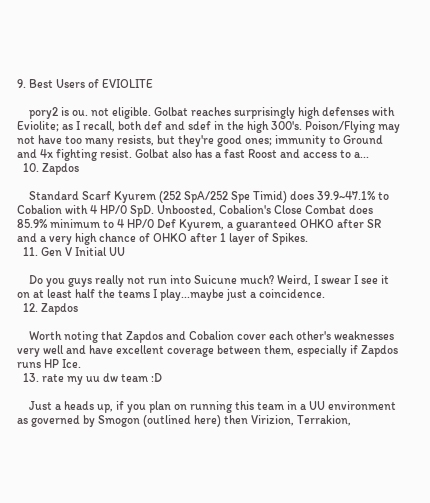9. Best Users of EVIOLITE

    pory2 is ou. not eligible. Golbat reaches surprisingly high defenses with Eviolite; as I recall, both def and sdef in the high 300's. Poison/Flying may not have too many resists, but they're good ones; immunity to Ground and 4x fighting resist. Golbat also has a fast Roost and access to a...
  10. Zapdos

    Standard Scarf Kyurem (252 SpA/252 Spe Timid) does 39.9~47.1% to Cobalion with 4 HP/0 SpD. Unboosted, Cobalion's Close Combat does 85.9% minimum to 4 HP/0 Def Kyurem, a guaranteed OHKO after SR and a very high chance of OHKO after 1 layer of Spikes.
  11. Gen V Initial UU

    Do you guys really not run into Suicune much? Weird, I swear I see it on at least half the teams I play...maybe just a coincidence.
  12. Zapdos

    Worth noting that Zapdos and Cobalion cover each other's weaknesses very well and have excellent coverage between them, especially if Zapdos runs HP Ice.
  13. rate my uu dw team :D

    Just a heads up, if you plan on running this team in a UU environment as governed by Smogon (outlined here) then Virizion, Terrakion,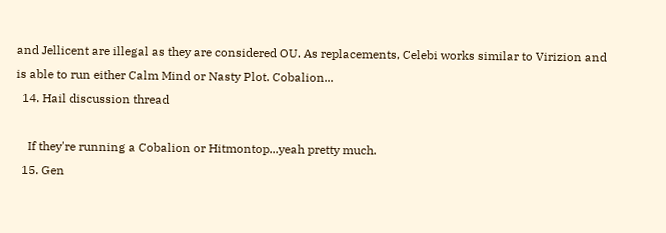and Jellicent are illegal as they are considered OU. As replacements, Celebi works similar to Virizion and is able to run either Calm Mind or Nasty Plot. Cobalion...
  14. Hail discussion thread

    If they're running a Cobalion or Hitmontop...yeah pretty much.
  15. Gen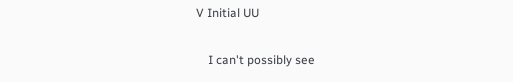V Initial UU

    I can't possibly see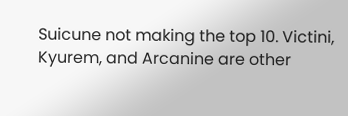Suicune not making the top 10. Victini, Kyurem, and Arcanine are other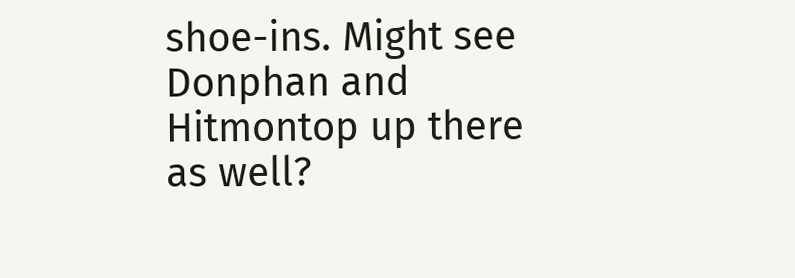shoe-ins. Might see Donphan and Hitmontop up there as well?